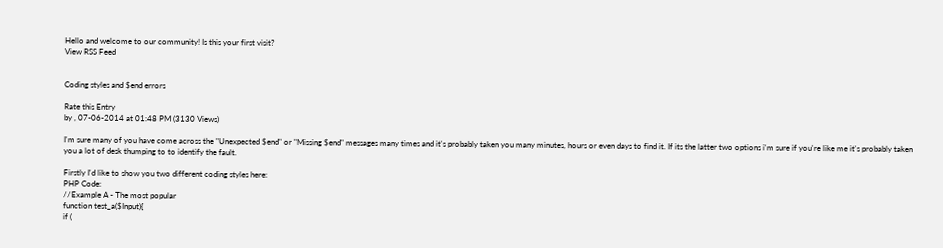Hello and welcome to our community! Is this your first visit?
View RSS Feed


Coding styles and $end errors

Rate this Entry
by , 07-06-2014 at 01:48 PM (3130 Views)

I'm sure many of you have come across the "Unexpected $end" or "Missing $end" messages many times and it's probably taken you many minutes, hours or even days to find it. If its the latter two options i'm sure if you're like me it's probably taken you a lot of desk thumping to to identify the fault.

Firstly I'd like to show you two different coding styles here:
PHP Code:
//Example A - The most popular
function test_a($Input){
if (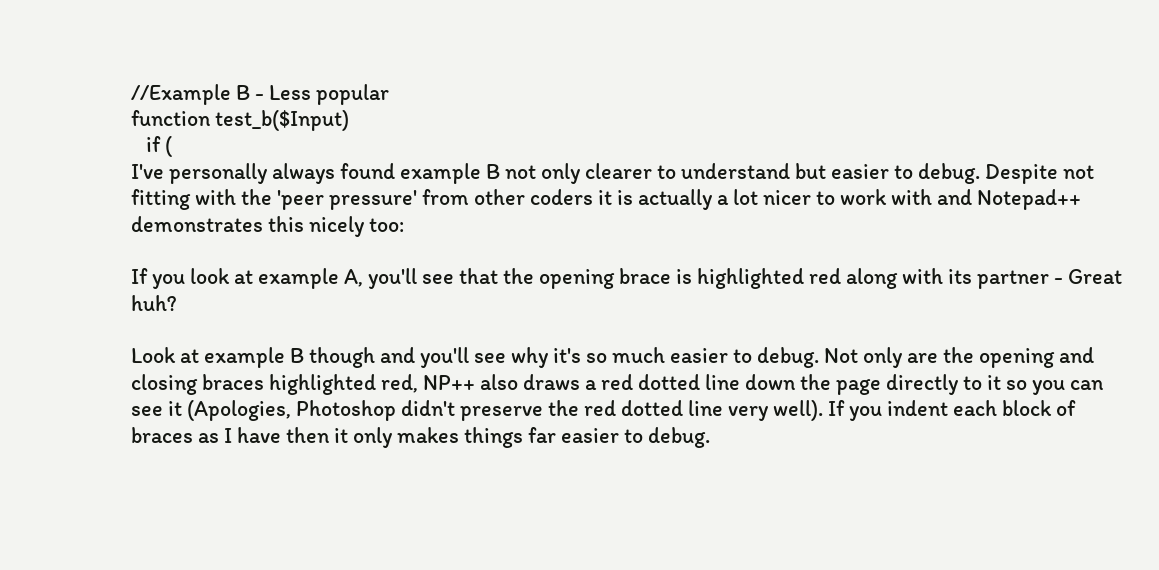//Example B - Less popular
function test_b($Input)
   if (
I've personally always found example B not only clearer to understand but easier to debug. Despite not fitting with the 'peer pressure' from other coders it is actually a lot nicer to work with and Notepad++ demonstrates this nicely too:

If you look at example A, you'll see that the opening brace is highlighted red along with its partner - Great huh?

Look at example B though and you'll see why it's so much easier to debug. Not only are the opening and closing braces highlighted red, NP++ also draws a red dotted line down the page directly to it so you can see it (Apologies, Photoshop didn't preserve the red dotted line very well). If you indent each block of braces as I have then it only makes things far easier to debug.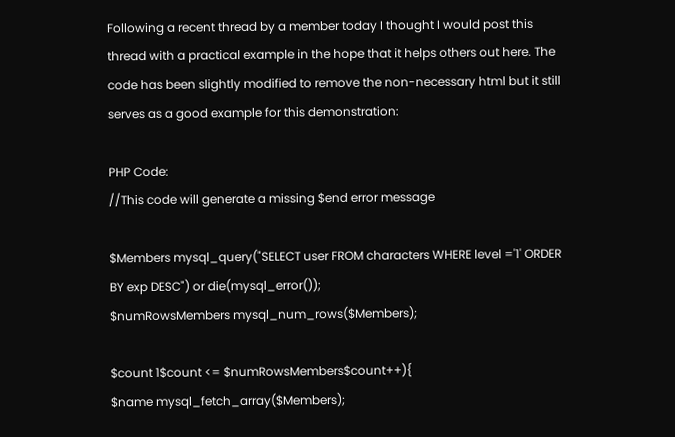Following a recent thread by a member today I thought I would post this thread with a practical example in the hope that it helps others out here. The code has been slightly modified to remove the non-necessary html but it still serves as a good example for this demonstration:

PHP Code:
//This code will generate a missing $end error message

$Members mysql_query("SELECT user FROM characters WHERE level ='1' ORDER BY exp DESC") or die(mysql_error());
$numRowsMembers mysql_num_rows($Members);

$count 1$count <= $numRowsMembers$count++){
$name mysql_fetch_array($Members);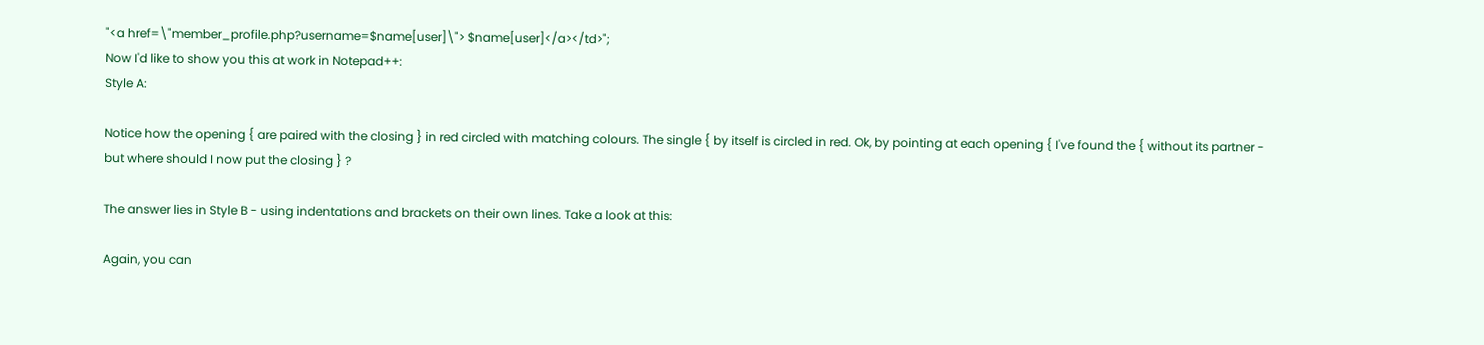"<a href=\"member_profile.php?username=$name[user]\"> $name[user]</a></td>";
Now I'd like to show you this at work in Notepad++:
Style A:

Notice how the opening { are paired with the closing } in red circled with matching colours. The single { by itself is circled in red. Ok, by pointing at each opening { I've found the { without its partner - but where should I now put the closing } ?

The answer lies in Style B - using indentations and brackets on their own lines. Take a look at this:

Again, you can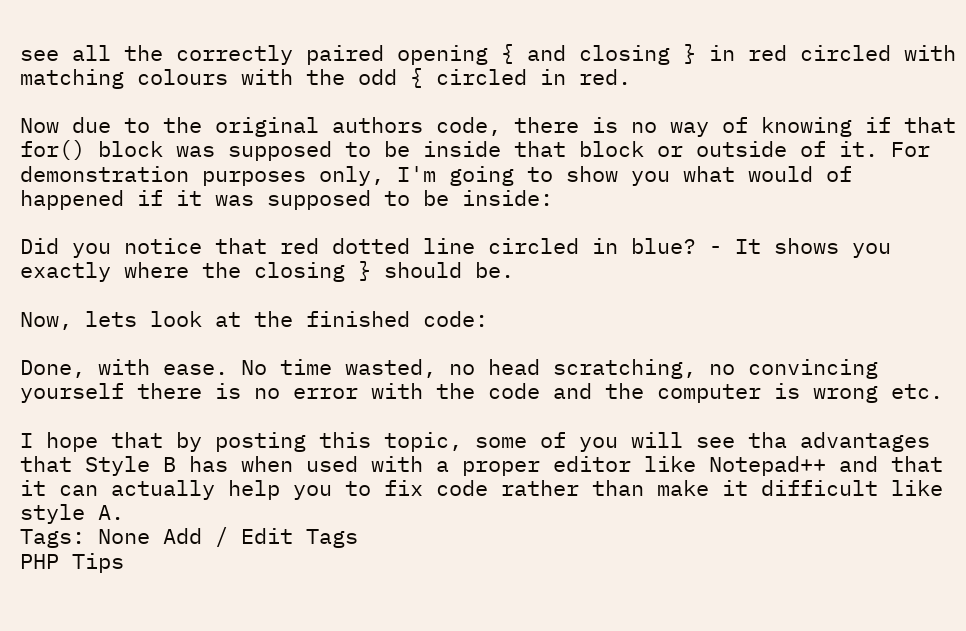see all the correctly paired opening { and closing } in red circled with matching colours with the odd { circled in red.

Now due to the original authors code, there is no way of knowing if that for() block was supposed to be inside that block or outside of it. For demonstration purposes only, I'm going to show you what would of happened if it was supposed to be inside:

Did you notice that red dotted line circled in blue? - It shows you exactly where the closing } should be.

Now, lets look at the finished code:

Done, with ease. No time wasted, no head scratching, no convincing yourself there is no error with the code and the computer is wrong etc.

I hope that by posting this topic, some of you will see tha advantages that Style B has when used with a proper editor like Notepad++ and that it can actually help you to fix code rather than make it difficult like style A.
Tags: None Add / Edit Tags
PHP Tips